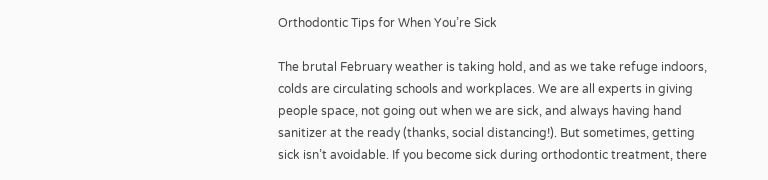Orthodontic Tips for When You’re Sick

The brutal February weather is taking hold, and as we take refuge indoors, colds are circulating schools and workplaces. We are all experts in giving people space, not going out when we are sick, and always having hand sanitizer at the ready (thanks, social distancing!). But sometimes, getting sick isn’t avoidable. If you become sick during orthodontic treatment, there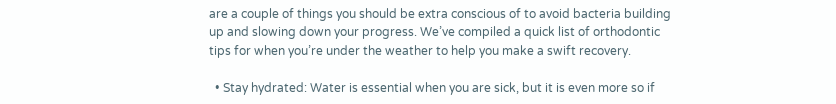are a couple of things you should be extra conscious of to avoid bacteria building up and slowing down your progress. We’ve compiled a quick list of orthodontic tips for when you’re under the weather to help you make a swift recovery.

  • Stay hydrated: Water is essential when you are sick, but it is even more so if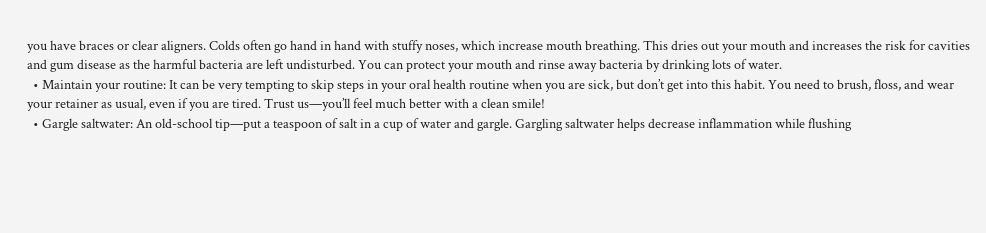you have braces or clear aligners. Colds often go hand in hand with stuffy noses, which increase mouth breathing. This dries out your mouth and increases the risk for cavities and gum disease as the harmful bacteria are left undisturbed. You can protect your mouth and rinse away bacteria by drinking lots of water.
  • Maintain your routine: It can be very tempting to skip steps in your oral health routine when you are sick, but don’t get into this habit. You need to brush, floss, and wear your retainer as usual, even if you are tired. Trust us—you’ll feel much better with a clean smile!
  • Gargle saltwater: An old-school tip—put a teaspoon of salt in a cup of water and gargle. Gargling saltwater helps decrease inflammation while flushing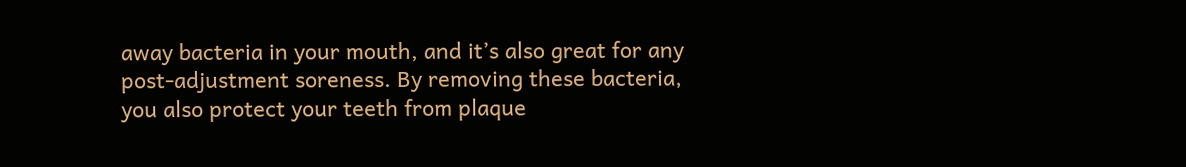away bacteria in your mouth, and it’s also great for any post-adjustment soreness. By removing these bacteria, you also protect your teeth from plaque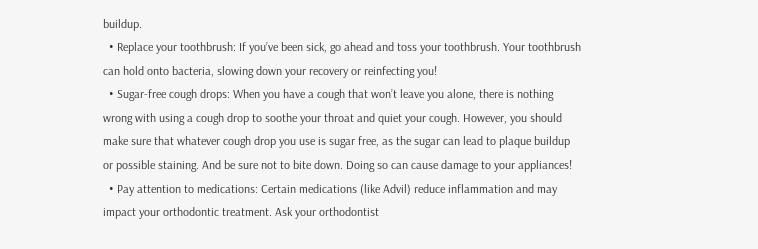buildup.
  • Replace your toothbrush: If you’ve been sick, go ahead and toss your toothbrush. Your toothbrush can hold onto bacteria, slowing down your recovery or reinfecting you!
  • Sugar-free cough drops: When you have a cough that won’t leave you alone, there is nothing wrong with using a cough drop to soothe your throat and quiet your cough. However, you should make sure that whatever cough drop you use is sugar free, as the sugar can lead to plaque buildup or possible staining. And be sure not to bite down. Doing so can cause damage to your appliances!
  • Pay attention to medications: Certain medications (like Advil) reduce inflammation and may impact your orthodontic treatment. Ask your orthodontist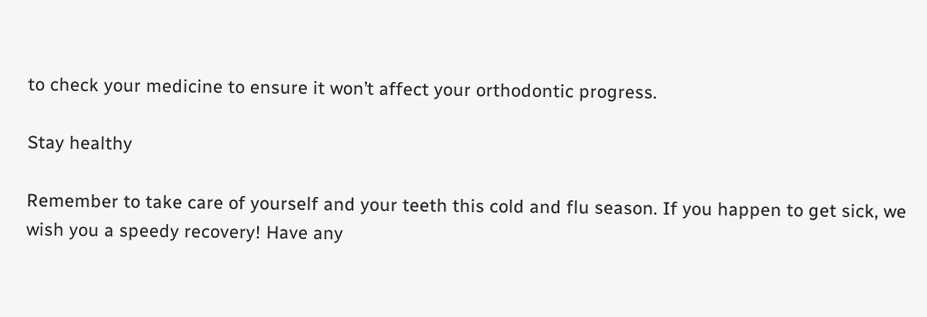to check your medicine to ensure it won’t affect your orthodontic progress.

Stay healthy

Remember to take care of yourself and your teeth this cold and flu season. If you happen to get sick, we wish you a speedy recovery! Have any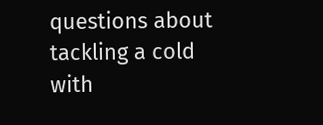questions about tackling a cold with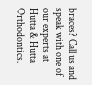braces? Call us and speak with one of our experts at Hutta & Hutta Orthodontics.